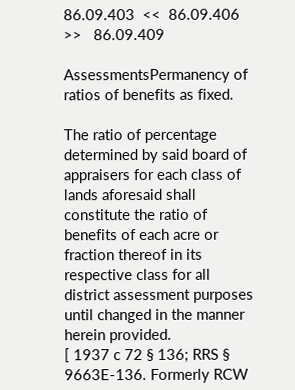86.09.403  <<  86.09.406 >>   86.09.409

AssessmentsPermanency of ratios of benefits as fixed.

The ratio of percentage determined by said board of appraisers for each class of lands aforesaid shall constitute the ratio of benefits of each acre or fraction thereof in its respective class for all district assessment purposes until changed in the manner herein provided.
[ 1937 c 72 § 136; RRS § 9663E-136. Formerly RCW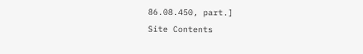86.08.450, part.]
Site Contents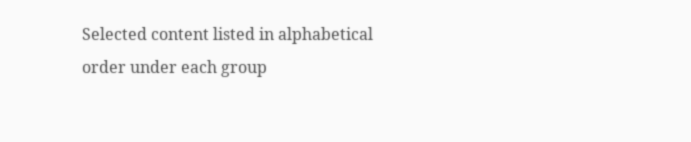Selected content listed in alphabetical order under each group